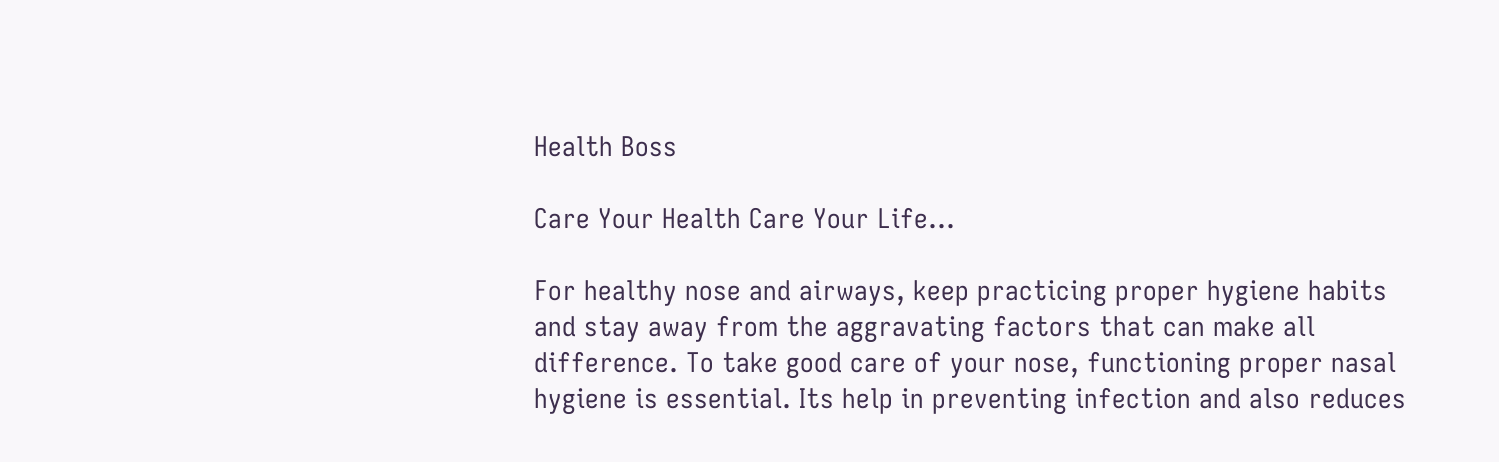Health Boss

Care Your Health Care Your Life…

For healthy nose and airways, keep practicing proper hygiene habits and stay away from the aggravating factors that can make all difference. To take good care of your nose, functioning proper nasal hygiene is essential. Its help in preventing infection and also reduces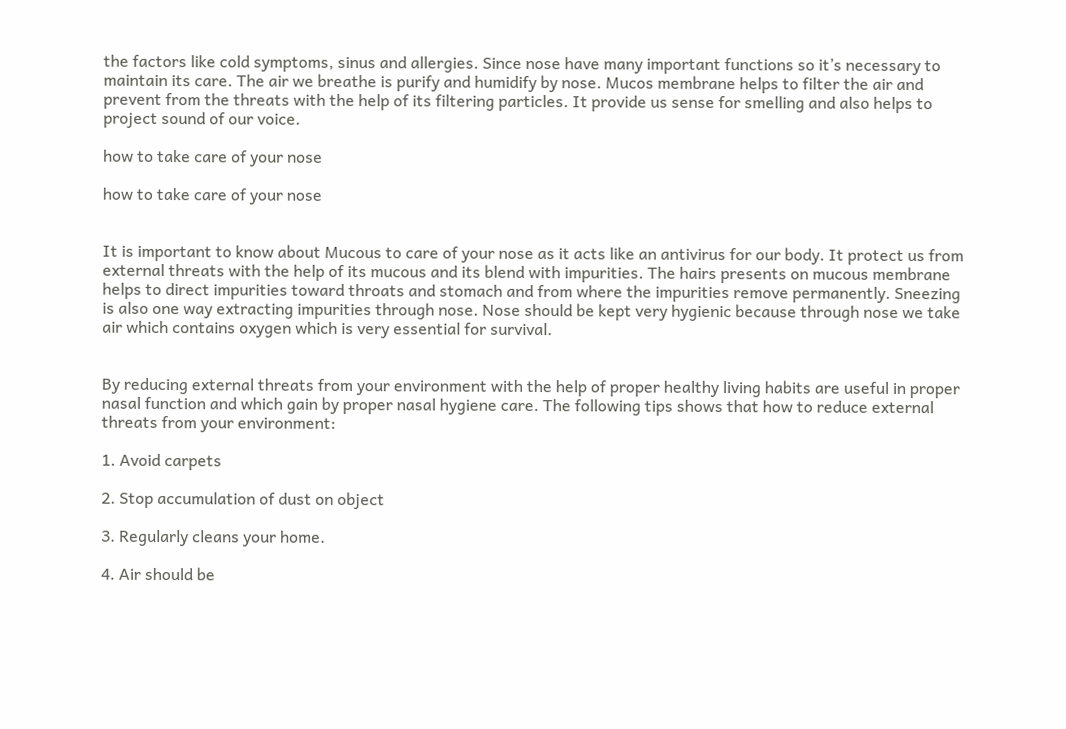the factors like cold symptoms, sinus and allergies. Since nose have many important functions so it’s necessary to maintain its care. The air we breathe is purify and humidify by nose. Mucos membrane helps to filter the air and prevent from the threats with the help of its filtering particles. It provide us sense for smelling and also helps to project sound of our voice.

how to take care of your nose

how to take care of your nose


It is important to know about Mucous to care of your nose as it acts like an antivirus for our body. It protect us from external threats with the help of its mucous and its blend with impurities. The hairs presents on mucous membrane helps to direct impurities toward throats and stomach and from where the impurities remove permanently. Sneezing is also one way extracting impurities through nose. Nose should be kept very hygienic because through nose we take air which contains oxygen which is very essential for survival.


By reducing external threats from your environment with the help of proper healthy living habits are useful in proper nasal function and which gain by proper nasal hygiene care. The following tips shows that how to reduce external threats from your environment:

1. Avoid carpets

2. Stop accumulation of dust on object

3. Regularly cleans your home.

4. Air should be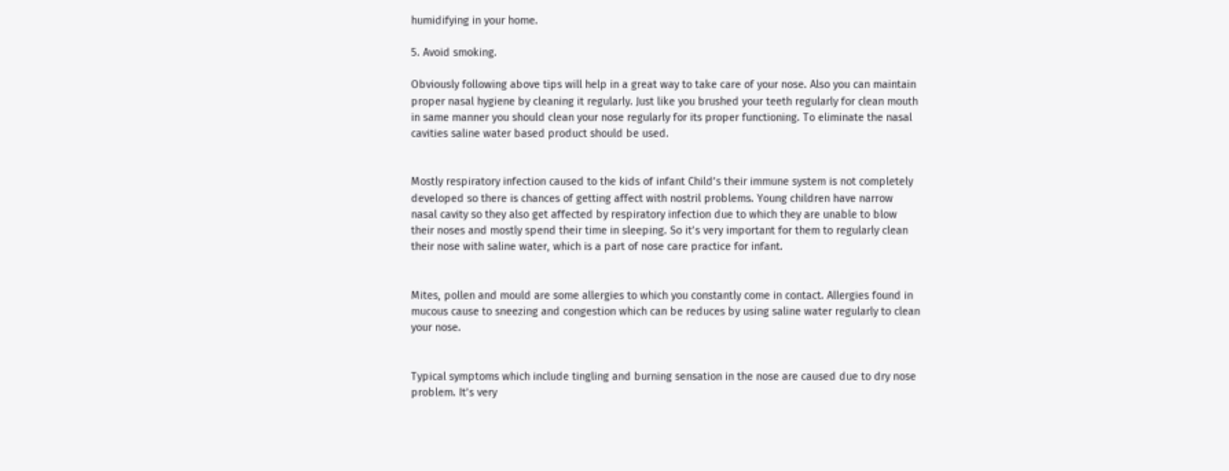humidifying in your home.

5. Avoid smoking.

Obviously following above tips will help in a great way to take care of your nose. Also you can maintain proper nasal hygiene by cleaning it regularly. Just like you brushed your teeth regularly for clean mouth in same manner you should clean your nose regularly for its proper functioning. To eliminate the nasal cavities saline water based product should be used.


Mostly respiratory infection caused to the kids of infant Child’s their immune system is not completely developed so there is chances of getting affect with nostril problems. Young children have narrow nasal cavity so they also get affected by respiratory infection due to which they are unable to blow their noses and mostly spend their time in sleeping. So it’s very important for them to regularly clean their nose with saline water, which is a part of nose care practice for infant.


Mites, pollen and mould are some allergies to which you constantly come in contact. Allergies found in mucous cause to sneezing and congestion which can be reduces by using saline water regularly to clean your nose.


Typical symptoms which include tingling and burning sensation in the nose are caused due to dry nose problem. It’s very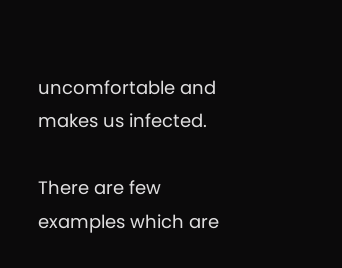uncomfortable and makes us infected.

There are few examples which are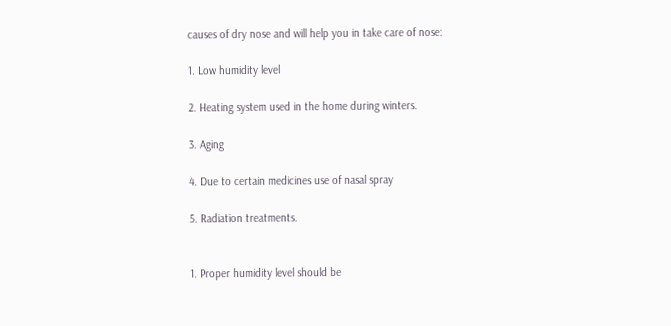causes of dry nose and will help you in take care of nose:

1. Low humidity level

2. Heating system used in the home during winters.

3. Aging

4. Due to certain medicines use of nasal spray

5. Radiation treatments.


1. Proper humidity level should be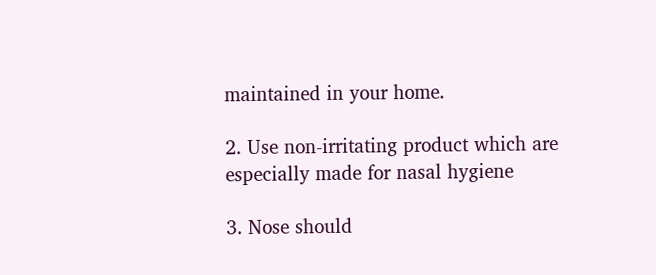maintained in your home.

2. Use non-irritating product which are especially made for nasal hygiene

3. Nose should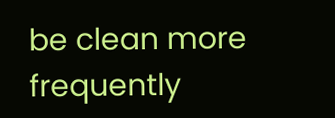be clean more frequently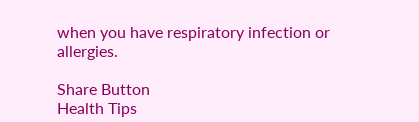when you have respiratory infection or allergies.

Share Button
Health Tips